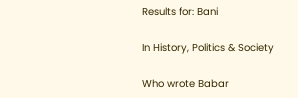Results for: Bani

In History, Politics & Society

Who wrote Babar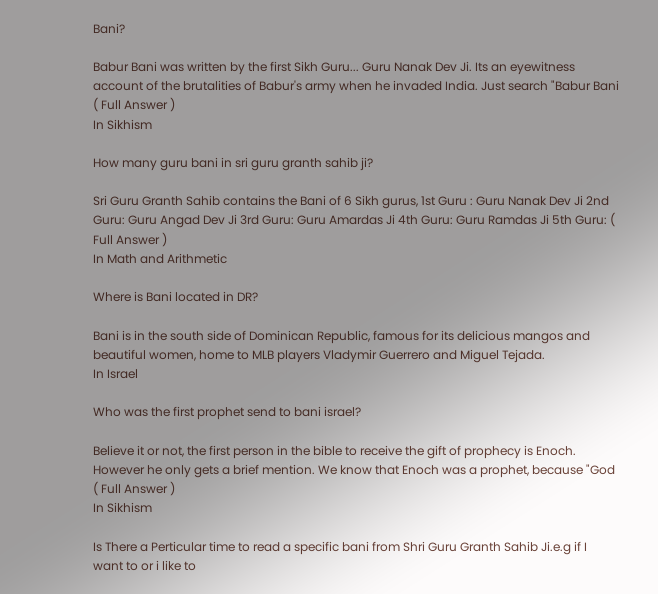Bani?

Babur Bani was written by the first Sikh Guru... Guru Nanak Dev Ji. Its an eyewitness account of the brutalities of Babur's army when he invaded India. Just search "Babur Bani ( Full Answer )
In Sikhism

How many guru bani in sri guru granth sahib ji?

Sri Guru Granth Sahib contains the Bani of 6 Sikh gurus, 1st Guru : Guru Nanak Dev Ji 2nd Guru: Guru Angad Dev Ji 3rd Guru: Guru Amardas Ji 4th Guru: Guru Ramdas Ji 5th Guru: ( Full Answer )
In Math and Arithmetic

Where is Bani located in DR?

Bani is in the south side of Dominican Republic, famous for its delicious mangos and beautiful women, home to MLB players Vladymir Guerrero and Miguel Tejada.
In Israel

Who was the first prophet send to bani israel?

Believe it or not, the first person in the bible to receive the gift of prophecy is Enoch. However he only gets a brief mention. We know that Enoch was a prophet, because "God ( Full Answer )
In Sikhism

Is There a Perticular time to read a specific bani from Shri Guru Granth Sahib Ji.e.g if I want to or i like to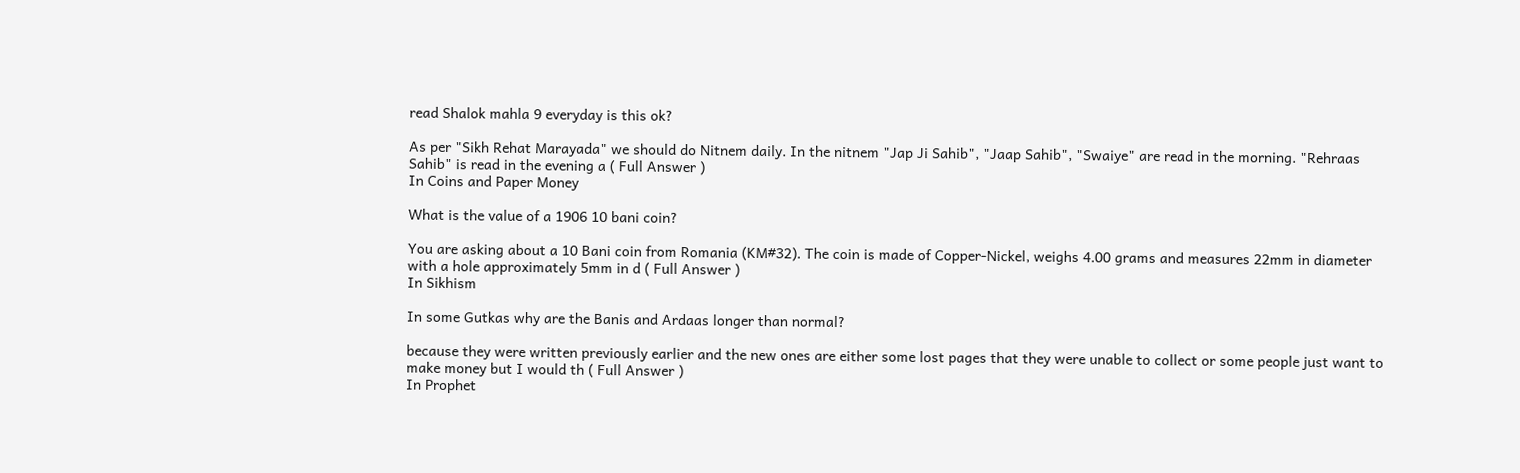read Shalok mahla 9 everyday is this ok?

As per "Sikh Rehat Marayada" we should do Nitnem daily. In the nitnem "Jap Ji Sahib", "Jaap Sahib", "Swaiye" are read in the morning. "Rehraas Sahib" is read in the evening a ( Full Answer )
In Coins and Paper Money

What is the value of a 1906 10 bani coin?

You are asking about a 10 Bani coin from Romania (KM#32). The coin is made of Copper-Nickel, weighs 4.00 grams and measures 22mm in diameter with a hole approximately 5mm in d ( Full Answer )
In Sikhism

In some Gutkas why are the Banis and Ardaas longer than normal?

because they were written previously earlier and the new ones are either some lost pages that they were unable to collect or some people just want to make money but I would th ( Full Answer )
In Prophet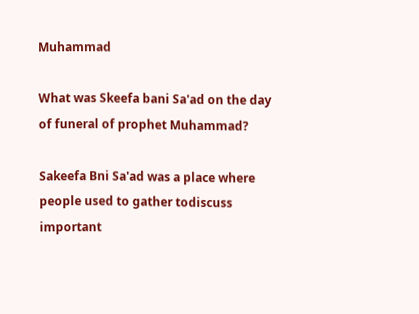Muhammad

What was Skeefa bani Sa'ad on the day of funeral of prophet Muhammad?

Sakeefa Bni Sa'ad was a place where people used to gather todiscuss important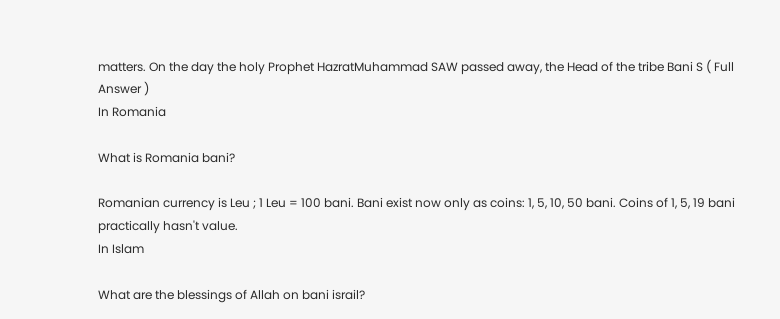matters. On the day the holy Prophet HazratMuhammad SAW passed away, the Head of the tribe Bani S ( Full Answer )
In Romania

What is Romania bani?

Romanian currency is Leu ; 1 Leu = 100 bani. Bani exist now only as coins: 1, 5, 10, 50 bani. Coins of 1, 5, 19 bani practically hasn't value.
In Islam

What are the blessings of Allah on bani israil?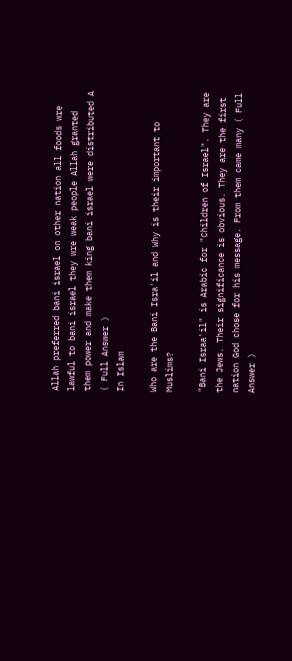Allah preferred bani israel on other nation all foods wre lawful to bani israel they wre weak people Allah granted them power and make them king bani israel were distributed A ( Full Answer )
In Islam

Who are the Bani Isra'il and Why is their important to Muslims?

"Bani Israa'il" is Arabic for "Children of Israel". They are the Jews. Their significance is obvious. They are the first nation God chose for his message. From them came many ( Full Answer )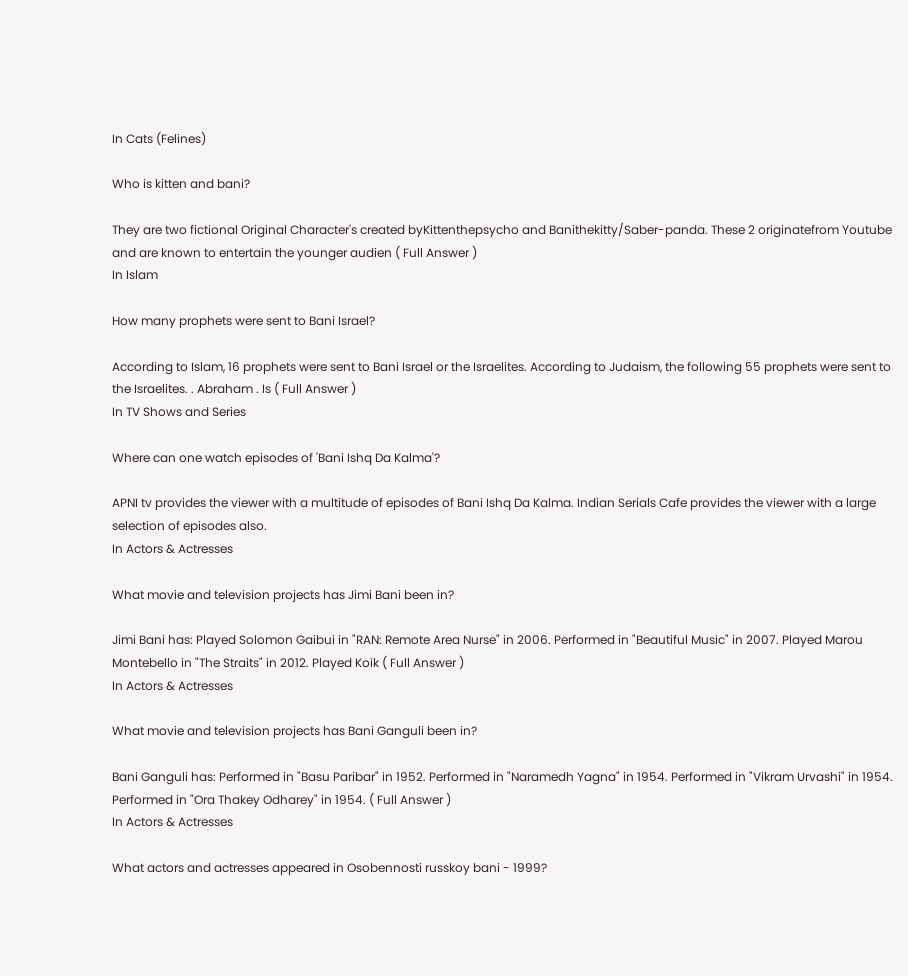In Cats (Felines)

Who is kitten and bani?

They are two fictional Original Character's created byKittenthepsycho and Banithekitty/Saber-panda. These 2 originatefrom Youtube and are known to entertain the younger audien ( Full Answer )
In Islam

How many prophets were sent to Bani Israel?

According to Islam, 16 prophets were sent to Bani Israel or the Israelites. According to Judaism, the following 55 prophets were sent to the Israelites. . Abraham . Is ( Full Answer )
In TV Shows and Series

Where can one watch episodes of 'Bani Ishq Da Kalma'?

APNI tv provides the viewer with a multitude of episodes of Bani Ishq Da Kalma. Indian Serials Cafe provides the viewer with a large selection of episodes also.
In Actors & Actresses

What movie and television projects has Jimi Bani been in?

Jimi Bani has: Played Solomon Gaibui in "RAN: Remote Area Nurse" in 2006. Performed in "Beautiful Music" in 2007. Played Marou Montebello in "The Straits" in 2012. Played Koik ( Full Answer )
In Actors & Actresses

What movie and television projects has Bani Ganguli been in?

Bani Ganguli has: Performed in "Basu Paribar" in 1952. Performed in "Naramedh Yagna" in 1954. Performed in "Vikram Urvashi" in 1954. Performed in "Ora Thakey Odharey" in 1954. ( Full Answer )
In Actors & Actresses

What actors and actresses appeared in Osobennosti russkoy bani - 1999?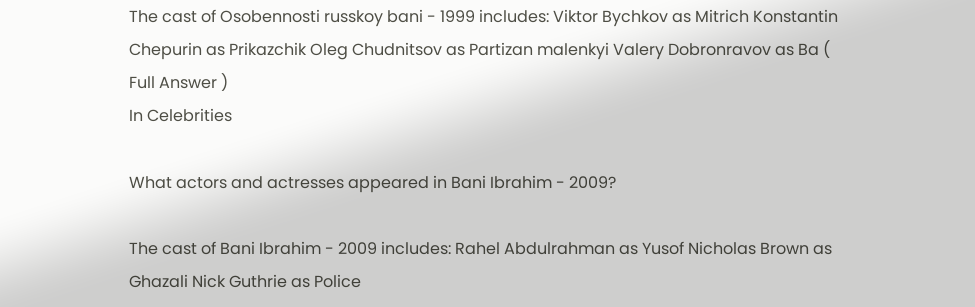The cast of Osobennosti russkoy bani - 1999 includes: Viktor Bychkov as Mitrich Konstantin Chepurin as Prikazchik Oleg Chudnitsov as Partizan malenkyi Valery Dobronravov as Ba ( Full Answer )
In Celebrities

What actors and actresses appeared in Bani Ibrahim - 2009?

The cast of Bani Ibrahim - 2009 includes: Rahel Abdulrahman as Yusof Nicholas Brown as Ghazali Nick Guthrie as Police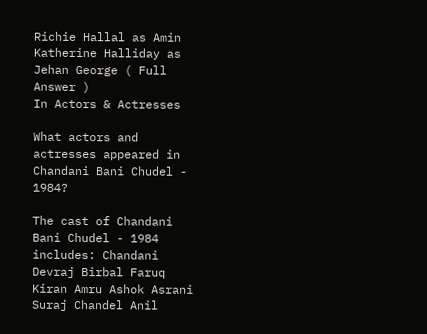Richie Hallal as Amin Katherine Halliday as Jehan George ( Full Answer )
In Actors & Actresses

What actors and actresses appeared in Chandani Bani Chudel - 1984?

The cast of Chandani Bani Chudel - 1984 includes: Chandani Devraj Birbal Faruq Kiran Amru Ashok Asrani Suraj Chandel Anil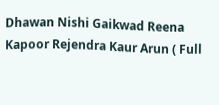Dhawan Nishi Gaikwad Reena Kapoor Rejendra Kaur Arun ( Full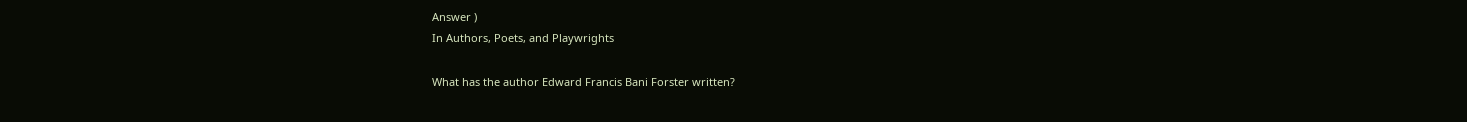Answer )
In Authors, Poets, and Playwrights

What has the author Edward Francis Bani Forster written?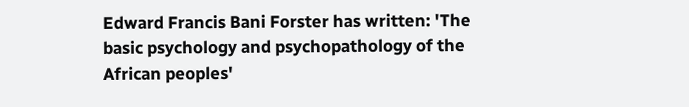Edward Francis Bani Forster has written: 'The basic psychology and psychopathology of the African peoples'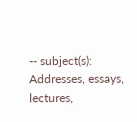-- subject(s): Addresses, essays, lectures,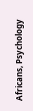Africans, Psychology